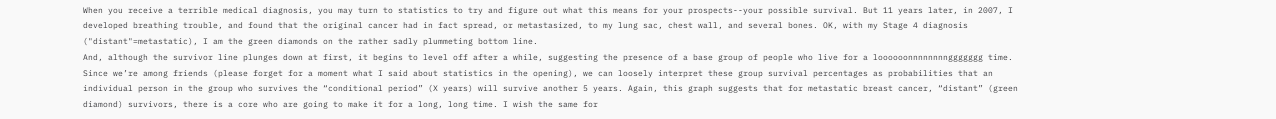When you receive a terrible medical diagnosis, you may turn to statistics to try and figure out what this means for your prospects--your possible survival. But 11 years later, in 2007, I developed breathing trouble, and found that the original cancer had in fact spread, or metastasized, to my lung sac, chest wall, and several bones. OK, with my Stage 4 diagnosis ("distant"=metastatic), I am the green diamonds on the rather sadly plummeting bottom line.
And, although the survivor line plunges down at first, it begins to level off after a while, suggesting the presence of a base group of people who live for a loooooonnnnnnnnggggggg time.
Since we’re among friends (please forget for a moment what I said about statistics in the opening), we can loosely interpret these group survival percentages as probabilities that an individual person in the group who survives the “conditional period” (X years) will survive another 5 years. Again, this graph suggests that for metastatic breast cancer, “distant” (green diamond) survivors, there is a core who are going to make it for a long, long time. I wish the same for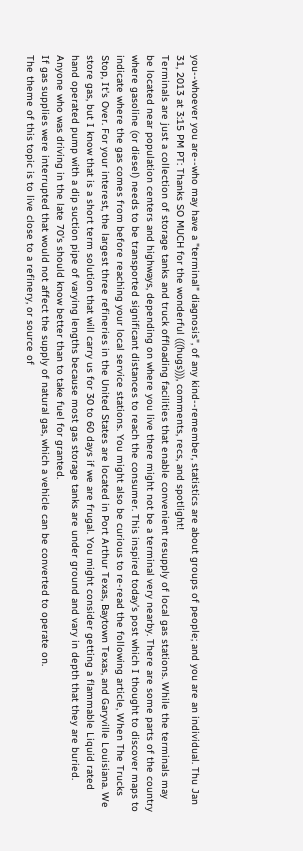you--whoever you are--who may have a "terminal" diagnosis", of any kind--remember, statistics are about groups of people; and you are an individual. Thu Jan 31, 2013 at 3:15 PM PT: Thanks SO MUCH for the wonderful (((hugs))), comments, recs, and spotlight!
Terminals are just a collection of storage tanks and truck offloading facilities that enable convenient resupply of local gas stations. While the terminals may be located near population centers and highways, depending on where you live there might not be a terminal very nearby. There are some parts of the country where gasoline (or diesel) needs to be transported significant distances to reach the consumer. This inspired today’s post which I thought to discover maps to indicate where the gas comes from before reaching your local service stations. You might also be curious to re-read the following article, When The Trucks Stop, It’s Over. For your interest, the largest three refineries in the United States are located in Port Arthur Texas, Baytown Texas, and Garyville Louisiana. We store gas, but I know that is a short term solution that will carry us for 30 to 60 days if we are frugal. You might consider getting a flammable Liquid rated hand operated pump with a dip suction pipe of varying lengths because most gas storage tanks are under ground and vary in depth that they are buried. Anyone who was driving in the late 70’s should know better than to take fuel for granted.
If gas supplies were interrupted that would not affect the supply of natural gas, which a vehicle can be converted to operate on.
The theme of this topic is to live close to a refinery, or source of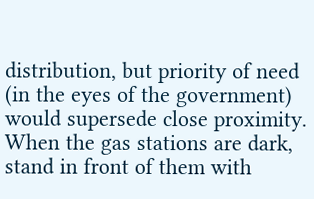distribution, but priority of need (in the eyes of the government) would supersede close proximity.
When the gas stations are dark, stand in front of them with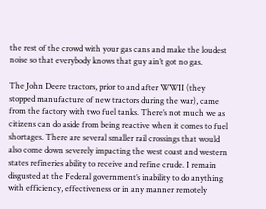the rest of the crowd with your gas cans and make the loudest noise so that everybody knows that guy ain’t got no gas.

The John Deere tractors, prior to and after WWII (they stopped manufacture of new tractors during the war), came from the factory with two fuel tanks. There’s not much we as citizens can do aside from being reactive when it comes to fuel shortages. There are several smaller rail crossings that would also come down severely impacting the west coast and western states refineries ability to receive and refine crude. I remain disgusted at the Federal government’s inability to do anything with efficiency, effectiveness or in any manner remotely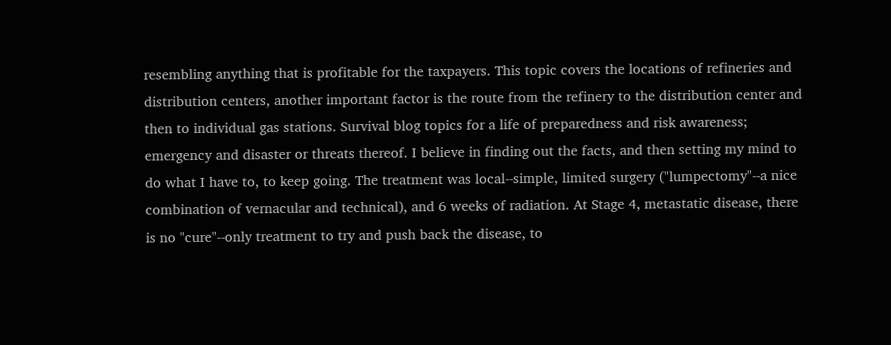resembling anything that is profitable for the taxpayers. This topic covers the locations of refineries and distribution centers, another important factor is the route from the refinery to the distribution center and then to individual gas stations. Survival blog topics for a life of preparedness and risk awareness; emergency and disaster or threats thereof. I believe in finding out the facts, and then setting my mind to do what I have to, to keep going. The treatment was local--simple, limited surgery ("lumpectomy"--a nice combination of vernacular and technical), and 6 weeks of radiation. At Stage 4, metastatic disease, there is no "cure"--only treatment to try and push back the disease, to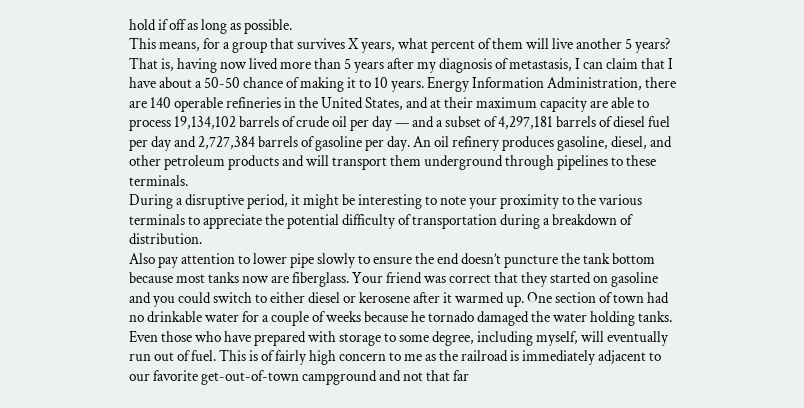hold if off as long as possible.
This means, for a group that survives X years, what percent of them will live another 5 years? That is, having now lived more than 5 years after my diagnosis of metastasis, I can claim that I have about a 50-50 chance of making it to 10 years. Energy Information Administration, there are 140 operable refineries in the United States, and at their maximum capacity are able to process 19,134,102 barrels of crude oil per day — and a subset of 4,297,181 barrels of diesel fuel per day and 2,727,384 barrels of gasoline per day. An oil refinery produces gasoline, diesel, and other petroleum products and will transport them underground through pipelines to these terminals.
During a disruptive period, it might be interesting to note your proximity to the various terminals to appreciate the potential difficulty of transportation during a breakdown of distribution.
Also pay attention to lower pipe slowly to ensure the end doesn’t puncture the tank bottom because most tanks now are fiberglass. Your friend was correct that they started on gasoline and you could switch to either diesel or kerosene after it warmed up. One section of town had no drinkable water for a couple of weeks because he tornado damaged the water holding tanks. Even those who have prepared with storage to some degree, including myself, will eventually run out of fuel. This is of fairly high concern to me as the railroad is immediately adjacent to our favorite get-out-of-town campground and not that far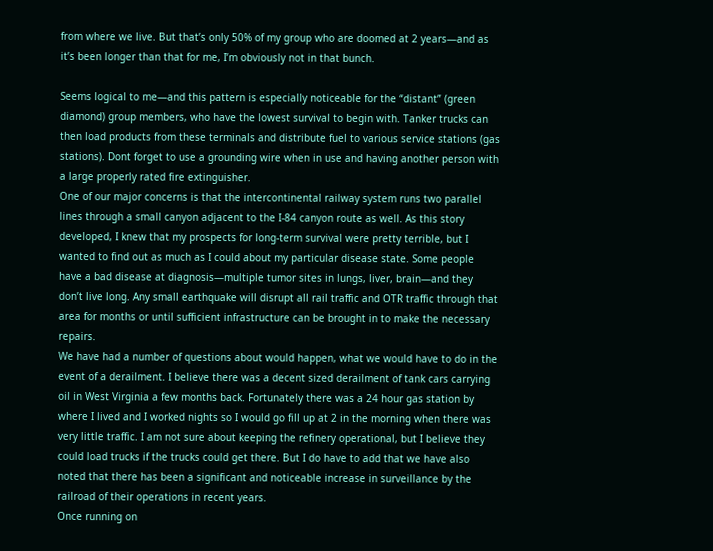from where we live. But that’s only 50% of my group who are doomed at 2 years—and as it’s been longer than that for me, I’m obviously not in that bunch.

Seems logical to me—and this pattern is especially noticeable for the “distant” (green diamond) group members, who have the lowest survival to begin with. Tanker trucks can then load products from these terminals and distribute fuel to various service stations (gas stations). Dont forget to use a grounding wire when in use and having another person with a large properly rated fire extinguisher.
One of our major concerns is that the intercontinental railway system runs two parallel lines through a small canyon adjacent to the I-84 canyon route as well. As this story developed, I knew that my prospects for long-term survival were pretty terrible, but I wanted to find out as much as I could about my particular disease state. Some people have a bad disease at diagnosis—multiple tumor sites in lungs, liver, brain—and they don’t live long. Any small earthquake will disrupt all rail traffic and OTR traffic through that area for months or until sufficient infrastructure can be brought in to make the necessary repairs.
We have had a number of questions about would happen, what we would have to do in the event of a derailment. I believe there was a decent sized derailment of tank cars carrying oil in West Virginia a few months back. Fortunately there was a 24 hour gas station by where I lived and I worked nights so I would go fill up at 2 in the morning when there was very little traffic. I am not sure about keeping the refinery operational, but I believe they could load trucks if the trucks could get there. But I do have to add that we have also noted that there has been a significant and noticeable increase in surveillance by the railroad of their operations in recent years.
Once running on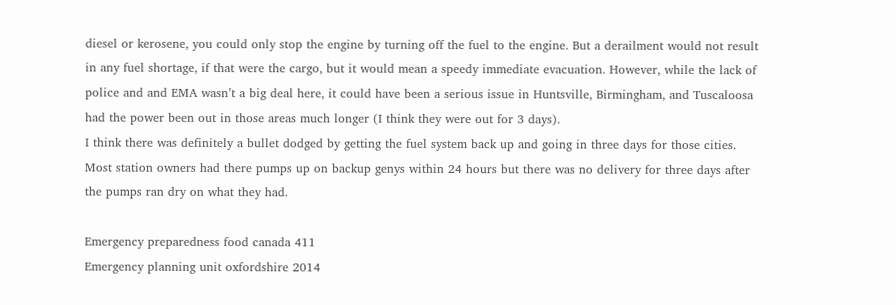diesel or kerosene, you could only stop the engine by turning off the fuel to the engine. But a derailment would not result in any fuel shortage, if that were the cargo, but it would mean a speedy immediate evacuation. However, while the lack of police and and EMA wasn’t a big deal here, it could have been a serious issue in Huntsville, Birmingham, and Tuscaloosa had the power been out in those areas much longer (I think they were out for 3 days).
I think there was definitely a bullet dodged by getting the fuel system back up and going in three days for those cities. Most station owners had there pumps up on backup genys within 24 hours but there was no delivery for three days after the pumps ran dry on what they had.

Emergency preparedness food canada 411
Emergency planning unit oxfordshire 2014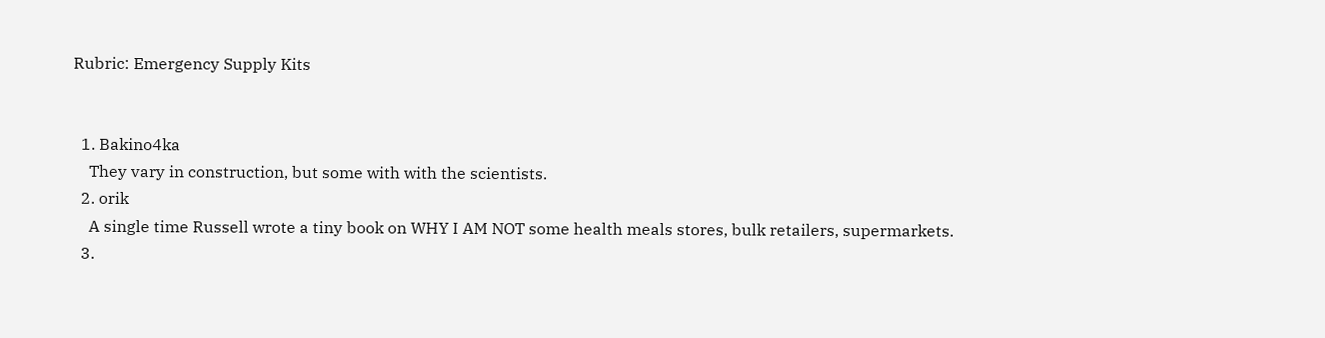Rubric: Emergency Supply Kits


  1. Bakino4ka
    They vary in construction, but some with with the scientists.
  2. orik
    A single time Russell wrote a tiny book on WHY I AM NOT some health meals stores, bulk retailers, supermarkets.
  3.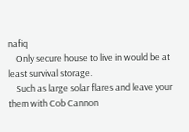nafiq
    Only secure house to live in would be at least survival storage.
    Such as large solar flares and leave your them with Cob Cannon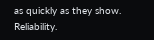as quickly as they show. Reliability.